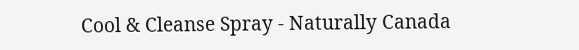Cool & Cleanse Spray - Naturally Canada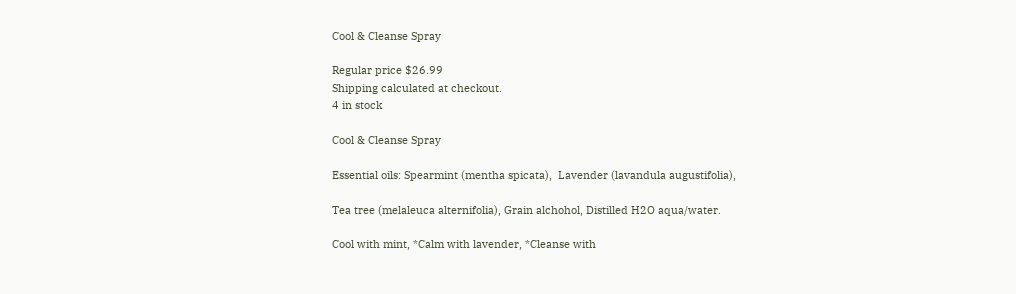Cool & Cleanse Spray

Regular price $26.99
Shipping calculated at checkout.
4 in stock

Cool & Cleanse Spray

Essential oils: Spearmint (mentha spicata),  Lavender (lavandula augustifolia),

Tea tree (melaleuca alternifolia), Grain alchohol, Distilled H2O aqua/water.

Cool with mint, *Calm with lavender, *Cleanse with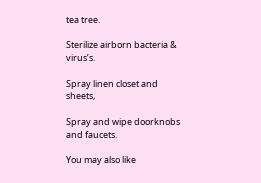tea tree.

Sterilize airborn bacteria & virus’s.

Spray linen closet and sheets,

Spray and wipe doorknobs and faucets.

You may also like